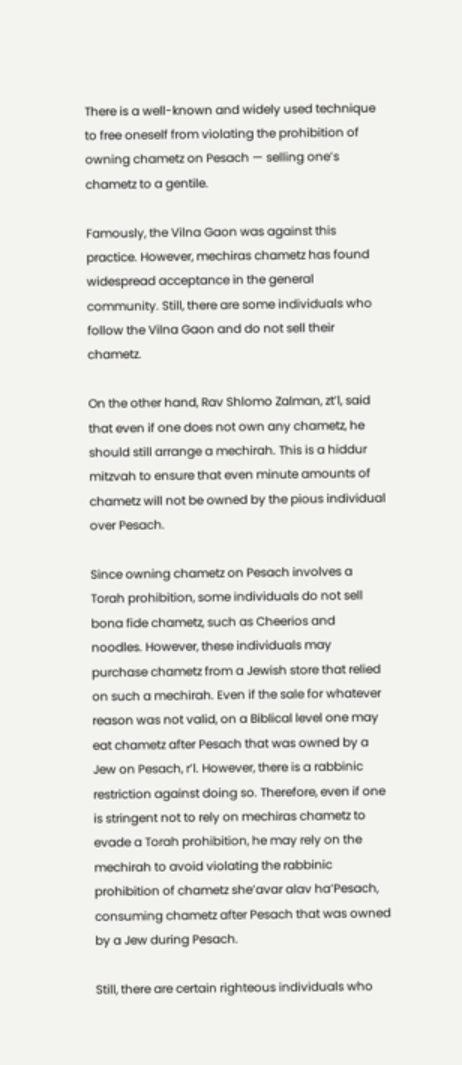There is a well-known and widely used technique to free oneself from violating the prohibition of owning chametz on Pesach — selling one’s chametz to a gentile.

Famously, the Vilna Gaon was against this practice. However, mechiras chametz has found widespread acceptance in the general community. Still, there are some individuals who follow the Vilna Gaon and do not sell their chametz.

On the other hand, Rav Shlomo Zalman, zt’l, said that even if one does not own any chametz, he should still arrange a mechirah. This is a hiddur mitzvah to ensure that even minute amounts of chametz will not be owned by the pious individual over Pesach.

Since owning chametz on Pesach involves a Torah prohibition, some individuals do not sell bona fide chametz, such as Cheerios and noodles. However, these individuals may purchase chametz from a Jewish store that relied on such a mechirah. Even if the sale for whatever reason was not valid, on a Biblical level one may eat chametz after Pesach that was owned by a Jew on Pesach, r’l. However, there is a rabbinic restriction against doing so. Therefore, even if one is stringent not to rely on mechiras chametz to evade a Torah prohibition, he may rely on the mechirah to avoid violating the rabbinic prohibition of chametz she’avar alav ha’Pesach, consuming chametz after Pesach that was owned by a Jew during Pesach.

Still, there are certain righteous individuals who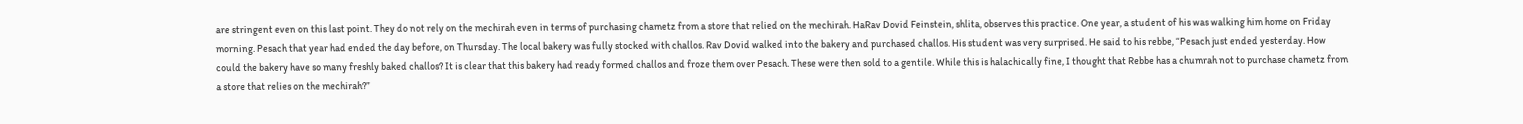are stringent even on this last point. They do not rely on the mechirah even in terms of purchasing chametz from a store that relied on the mechirah. HaRav Dovid Feinstein, shlita, observes this practice. One year, a student of his was walking him home on Friday morning. Pesach that year had ended the day before, on Thursday. The local bakery was fully stocked with challos. Rav Dovid walked into the bakery and purchased challos. His student was very surprised. He said to his rebbe, “Pesach just ended yesterday. How could the bakery have so many freshly baked challos? It is clear that this bakery had ready formed challos and froze them over Pesach. These were then sold to a gentile. While this is halachically fine, I thought that Rebbe has a chumrah not to purchase chametz from a store that relies on the mechirah?”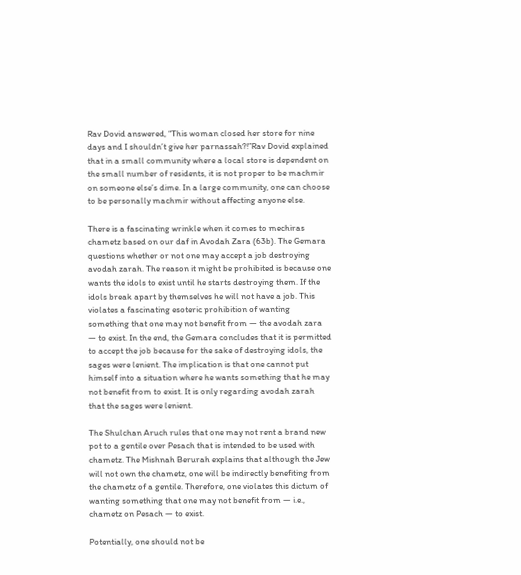Rav Dovid answered, “This woman closed her store for nine days and I shouldn’t give her parnassah?!”Rav Dovid explained that in a small community where a local store is dependent on the small number of residents, it is not proper to be machmir on someone else’s dime. In a large community, one can choose to be personally machmir without affecting anyone else.

There is a fascinating wrinkle when it comes to mechiras chametz based on our daf in Avodah Zara (63b). The Gemara questions whether or not one may accept a job destroying avodah zarah. The reason it might be prohibited is because one wants the idols to exist until he starts destroying them. If the idols break apart by themselves he will not have a job. This violates a fascinating esoteric prohibition of wanting something that one may not benefit from — the avodah zara — to exist. In the end, the Gemara concludes that it is permitted to accept the job because for the sake of destroying idols, the sages were lenient. The implication is that one cannot put himself into a situation where he wants something that he may not benefit from to exist. It is only regarding avodah zarah that the sages were lenient.

The Shulchan Aruch rules that one may not rent a brand new pot to a gentile over Pesach that is intended to be used with chametz. The Mishnah Berurah explains that although the Jew will not own the chametz, one will be indirectly benefiting from the chametz of a gentile. Therefore, one violates this dictum of wanting something that one may not benefit from — i.e., chametz on Pesach — to exist.

Potentially, one should not be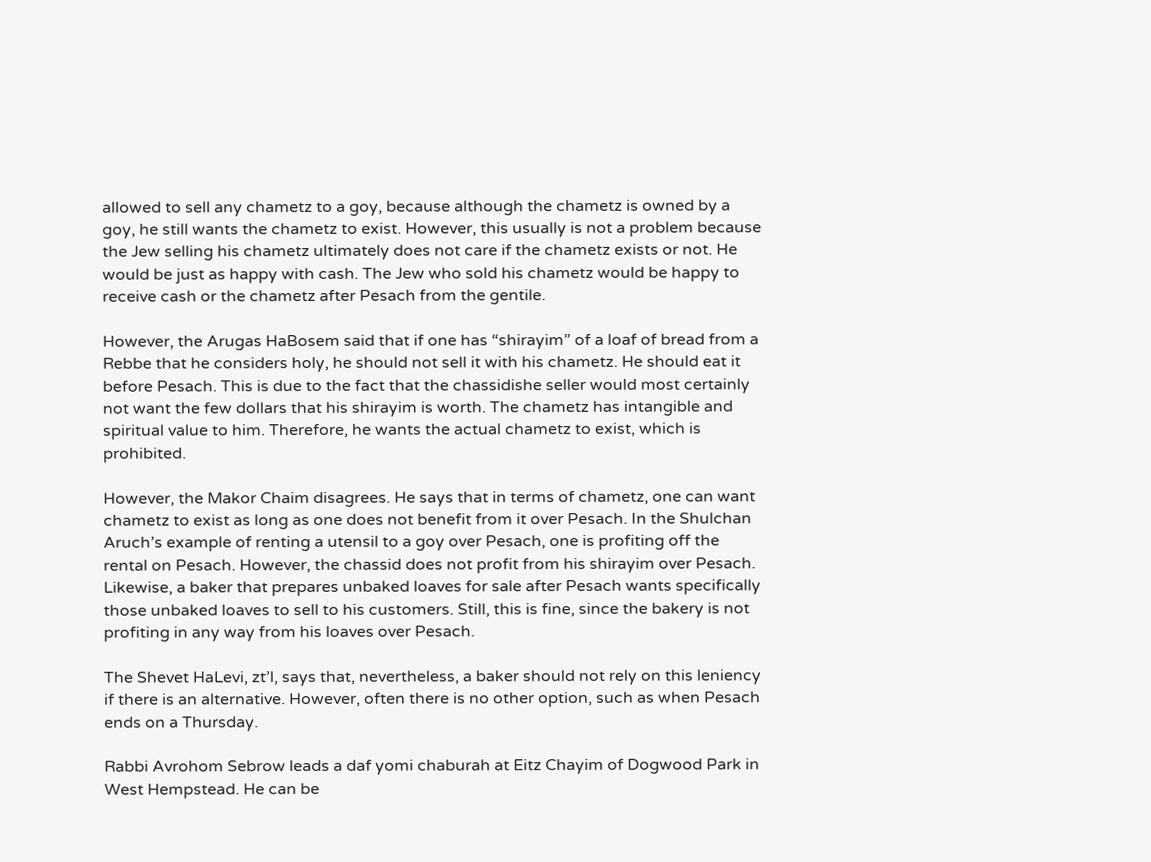allowed to sell any chametz to a goy, because although the chametz is owned by a goy, he still wants the chametz to exist. However, this usually is not a problem because the Jew selling his chametz ultimately does not care if the chametz exists or not. He would be just as happy with cash. The Jew who sold his chametz would be happy to receive cash or the chametz after Pesach from the gentile.

However, the Arugas HaBosem said that if one has “shirayim” of a loaf of bread from a Rebbe that he considers holy, he should not sell it with his chametz. He should eat it before Pesach. This is due to the fact that the chassidishe seller would most certainly not want the few dollars that his shirayim is worth. The chametz has intangible and spiritual value to him. Therefore, he wants the actual chametz to exist, which is prohibited.

However, the Makor Chaim disagrees. He says that in terms of chametz, one can want chametz to exist as long as one does not benefit from it over Pesach. In the Shulchan Aruch’s example of renting a utensil to a goy over Pesach, one is profiting off the rental on Pesach. However, the chassid does not profit from his shirayim over Pesach. Likewise, a baker that prepares unbaked loaves for sale after Pesach wants specifically those unbaked loaves to sell to his customers. Still, this is fine, since the bakery is not profiting in any way from his loaves over Pesach.

The Shevet HaLevi, zt’l, says that, nevertheless, a baker should not rely on this leniency if there is an alternative. However, often there is no other option, such as when Pesach ends on a Thursday.

Rabbi Avrohom Sebrow leads a daf yomi chaburah at Eitz Chayim of Dogwood Park in West Hempstead. He can be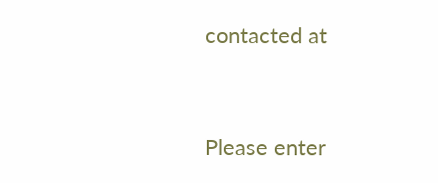contacted at


Please enter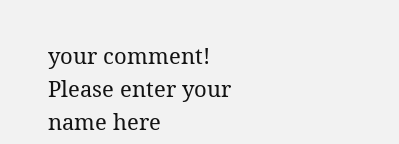your comment!
Please enter your name here